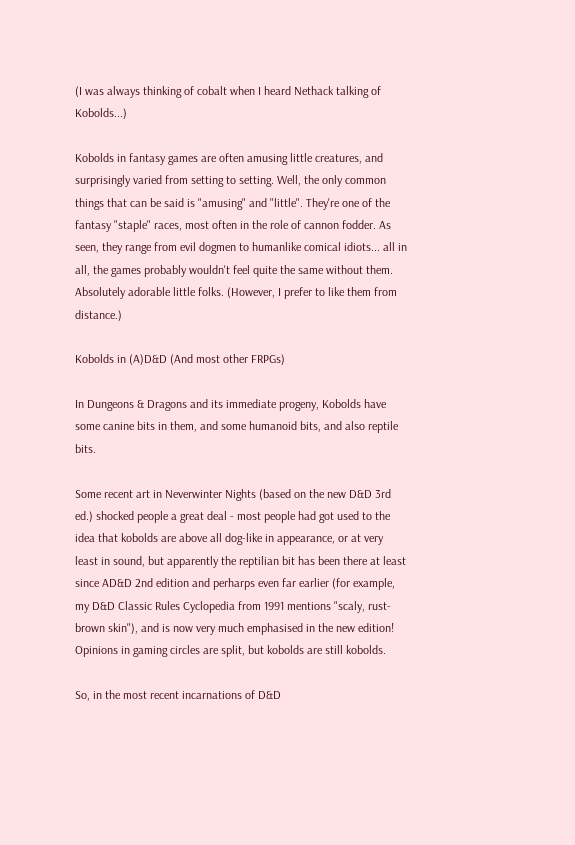(I was always thinking of cobalt when I heard Nethack talking of Kobolds...)

Kobolds in fantasy games are often amusing little creatures, and surprisingly varied from setting to setting. Well, the only common things that can be said is "amusing" and "little". They're one of the fantasy "staple" races, most often in the role of cannon fodder. As seen, they range from evil dogmen to humanlike comical idiots... all in all, the games probably wouldn't feel quite the same without them. Absolutely adorable little folks. (However, I prefer to like them from distance.)

Kobolds in (A)D&D (And most other FRPGs)

In Dungeons & Dragons and its immediate progeny, Kobolds have some canine bits in them, and some humanoid bits, and also reptile bits.

Some recent art in Neverwinter Nights (based on the new D&D 3rd ed.) shocked people a great deal - most people had got used to the idea that kobolds are above all dog-like in appearance, or at very least in sound, but apparently the reptilian bit has been there at least since AD&D 2nd edition and perharps even far earlier (for example, my D&D Classic Rules Cyclopedia from 1991 mentions "scaly, rust-brown skin"), and is now very much emphasised in the new edition! Opinions in gaming circles are split, but kobolds are still kobolds.

So, in the most recent incarnations of D&D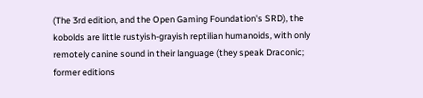(The 3rd edition, and the Open Gaming Foundation's SRD), the kobolds are little rustyish-grayish reptilian humanoids, with only remotely canine sound in their language (they speak Draconic; former editions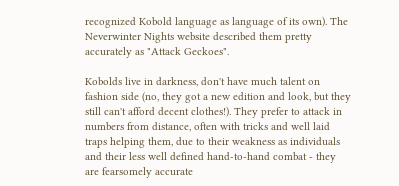recognized Kobold language as language of its own). The Neverwinter Nights website described them pretty accurately as "Attack Geckoes".

Kobolds live in darkness, don't have much talent on fashion side (no, they got a new edition and look, but they still can't afford decent clothes!). They prefer to attack in numbers from distance, often with tricks and well laid traps helping them, due to their weakness as individuals and their less well defined hand-to-hand combat - they are fearsomely accurate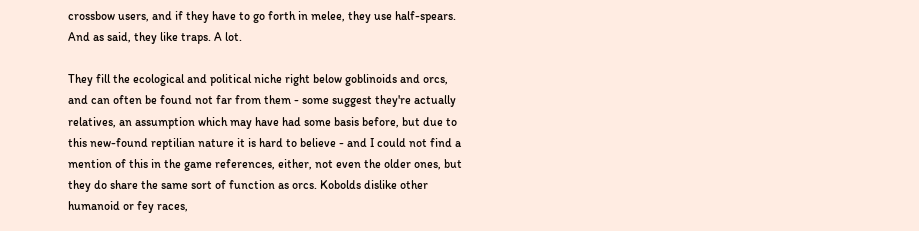crossbow users, and if they have to go forth in melee, they use half-spears. And as said, they like traps. A lot.

They fill the ecological and political niche right below goblinoids and orcs, and can often be found not far from them - some suggest they're actually relatives, an assumption which may have had some basis before, but due to this new-found reptilian nature it is hard to believe - and I could not find a mention of this in the game references, either, not even the older ones, but they do share the same sort of function as orcs. Kobolds dislike other humanoid or fey races,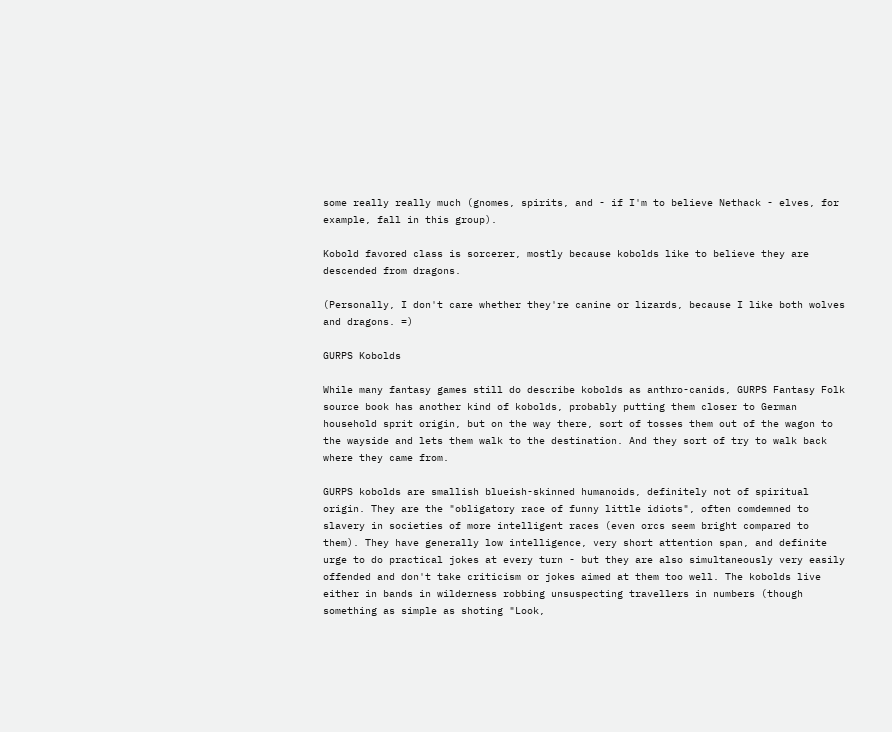some really really much (gnomes, spirits, and - if I'm to believe Nethack - elves, for example, fall in this group).

Kobold favored class is sorcerer, mostly because kobolds like to believe they are descended from dragons.

(Personally, I don't care whether they're canine or lizards, because I like both wolves and dragons. =)

GURPS Kobolds

While many fantasy games still do describe kobolds as anthro-canids, GURPS Fantasy Folk source book has another kind of kobolds, probably putting them closer to German household sprit origin, but on the way there, sort of tosses them out of the wagon to the wayside and lets them walk to the destination. And they sort of try to walk back where they came from.

GURPS kobolds are smallish blueish-skinned humanoids, definitely not of spiritual origin. They are the "obligatory race of funny little idiots", often comdemned to slavery in societies of more intelligent races (even orcs seem bright compared to them). They have generally low intelligence, very short attention span, and definite urge to do practical jokes at every turn - but they are also simultaneously very easily offended and don't take criticism or jokes aimed at them too well. The kobolds live either in bands in wilderness robbing unsuspecting travellers in numbers (though something as simple as shoting "Look,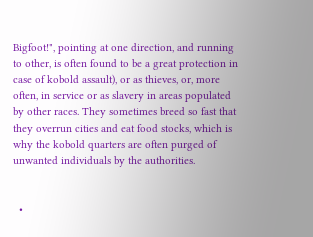Bigfoot!", pointing at one direction, and running to other, is often found to be a great protection in case of kobold assault), or as thieves, or, more often, in service or as slavery in areas populated by other races. They sometimes breed so fast that they overrun cities and eat food stocks, which is why the kobold quarters are often purged of unwanted individuals by the authorities.


  •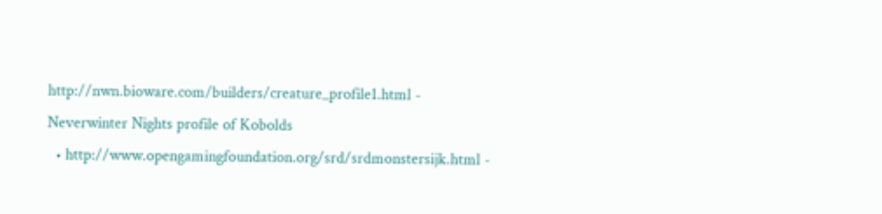http://nwn.bioware.com/builders/creature_profile1.html - Neverwinter Nights profile of Kobolds
  • http://www.opengamingfoundation.org/srd/srdmonstersijk.html -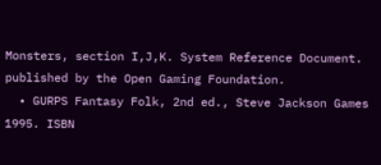Monsters, section I,J,K. System Reference Document. published by the Open Gaming Foundation.
  • GURPS Fantasy Folk, 2nd ed., Steve Jackson Games 1995. ISBN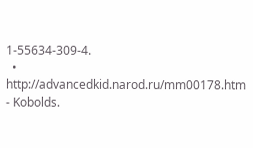1-55634-309-4.
  • http://advancedkid.narod.ru/mm00178.htm - Kobolds.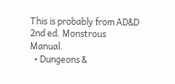This is probably from AD&D 2nd ed. Monstrous Manual.
  • Dungeons &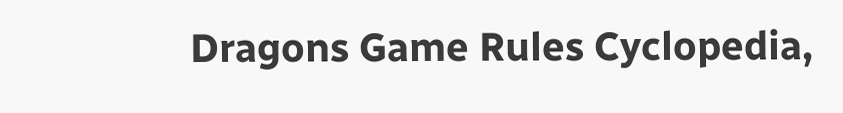Dragons Game Rules Cyclopedia,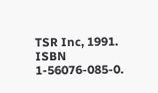TSR Inc, 1991. ISBN 1-56076-085-0.